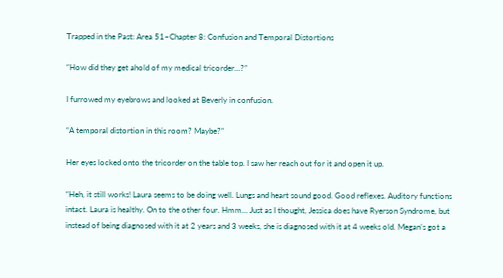Trapped in the Past: Area 51–Chapter 8: Confusion and Temporal Distortions

“How did they get ahold of my medical tricorder…?”

I furrowed my eyebrows and looked at Beverly in confusion.

“A temporal distortion in this room? Maybe?”

Her eyes locked onto the tricorder on the table top. I saw her reach out for it and open it up.

“Heh, it still works! Laura seems to be doing well. Lungs and heart sound good. Good reflexes. Auditory functions intact. Laura is healthy. On to the other four. Hmm… Just as I thought, Jessica does have Ryerson Syndrome, but instead of being diagnosed with it at 2 years and 3 weeks, she is diagnosed with it at 4 weeks old. Megan’s got a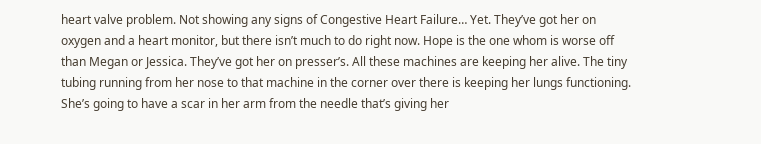heart valve problem. Not showing any signs of Congestive Heart Failure… Yet. They’ve got her on oxygen and a heart monitor, but there isn’t much to do right now. Hope is the one whom is worse off than Megan or Jessica. They’ve got her on presser’s. All these machines are keeping her alive. The tiny tubing running from her nose to that machine in the corner over there is keeping her lungs functioning. She’s going to have a scar in her arm from the needle that’s giving her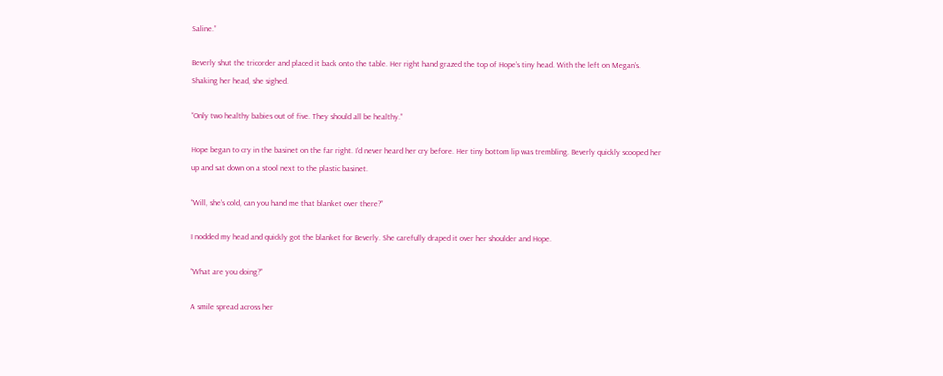Saline.”

Beverly shut the tricorder and placed it back onto the table. Her right hand grazed the top of Hope’s tiny head. With the left on Megan’s. Shaking her head, she sighed.

“Only two healthy babies out of five. They should all be healthy.”

Hope began to cry in the basinet on the far right. I’d never heard her cry before. Her tiny bottom lip was trembling. Beverly quickly scooped her up and sat down on a stool next to the plastic basinet.

“Will, she’s cold, can you hand me that blanket over there?”

I nodded my head and quickly got the blanket for Beverly. She carefully draped it over her shoulder and Hope.

“What are you doing?”

A smile spread across her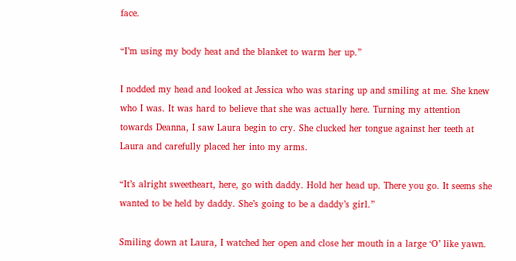face.

“I’m using my body heat and the blanket to warm her up.”

I nodded my head and looked at Jessica who was staring up and smiling at me. She knew who I was. It was hard to believe that she was actually here. Turning my attention towards Deanna, I saw Laura begin to cry. She clucked her tongue against her teeth at Laura and carefully placed her into my arms.

“It’s alright sweetheart, here, go with daddy. Hold her head up. There you go. It seems she wanted to be held by daddy. She’s going to be a daddy’s girl.”

Smiling down at Laura, I watched her open and close her mouth in a large ‘O’ like yawn.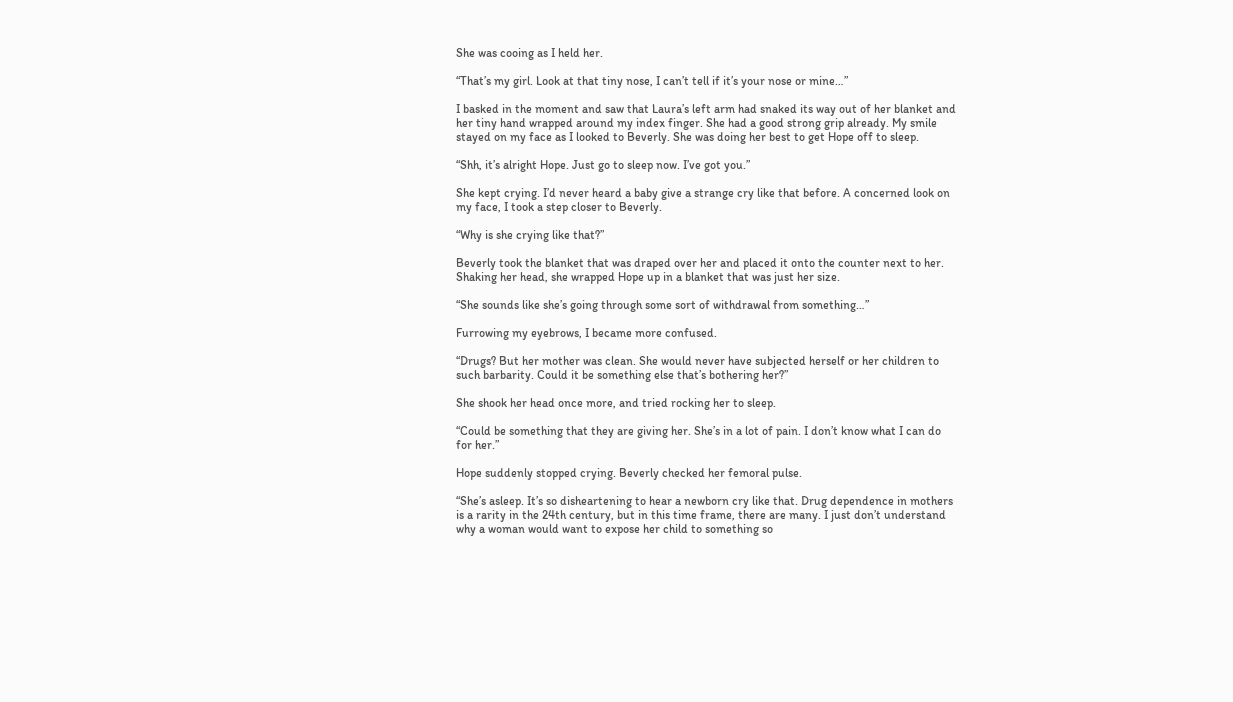She was cooing as I held her.

“That’s my girl. Look at that tiny nose, I can’t tell if it’s your nose or mine…”

I basked in the moment and saw that Laura’s left arm had snaked its way out of her blanket and her tiny hand wrapped around my index finger. She had a good strong grip already. My smile stayed on my face as I looked to Beverly. She was doing her best to get Hope off to sleep.

“Shh, it’s alright Hope. Just go to sleep now. I’ve got you.”

She kept crying. I’d never heard a baby give a strange cry like that before. A concerned look on my face, I took a step closer to Beverly.

“Why is she crying like that?”

Beverly took the blanket that was draped over her and placed it onto the counter next to her. Shaking her head, she wrapped Hope up in a blanket that was just her size.

“She sounds like she’s going through some sort of withdrawal from something…”

Furrowing my eyebrows, I became more confused.

“Drugs? But her mother was clean. She would never have subjected herself or her children to such barbarity. Could it be something else that’s bothering her?”

She shook her head once more, and tried rocking her to sleep.

“Could be something that they are giving her. She’s in a lot of pain. I don’t know what I can do for her.”

Hope suddenly stopped crying. Beverly checked her femoral pulse.

“She’s asleep. It’s so disheartening to hear a newborn cry like that. Drug dependence in mothers is a rarity in the 24th century, but in this time frame, there are many. I just don’t understand why a woman would want to expose her child to something so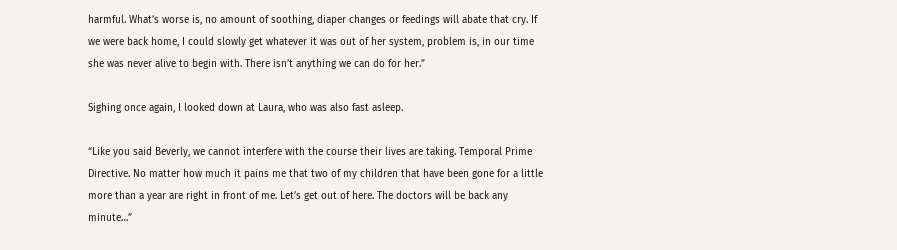harmful. What’s worse is, no amount of soothing, diaper changes or feedings will abate that cry. If we were back home, I could slowly get whatever it was out of her system, problem is, in our time she was never alive to begin with. There isn’t anything we can do for her.”

Sighing once again, I looked down at Laura, who was also fast asleep.

“Like you said Beverly, we cannot interfere with the course their lives are taking. Temporal Prime Directive. No matter how much it pains me that two of my children that have been gone for a little more than a year are right in front of me. Let’s get out of here. The doctors will be back any minute…”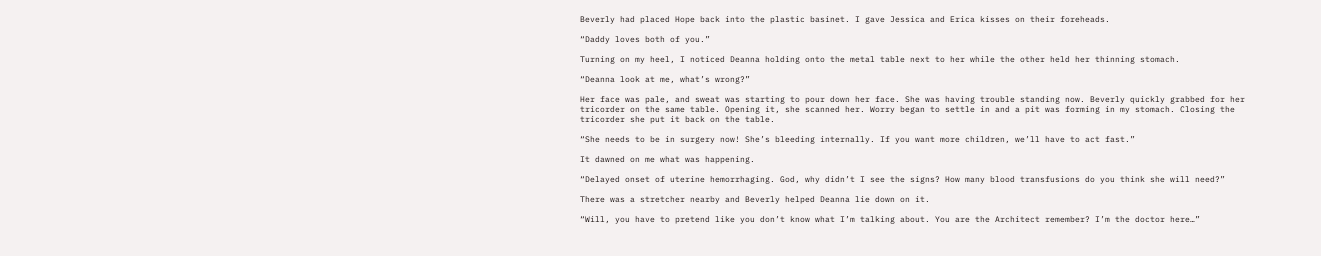Beverly had placed Hope back into the plastic basinet. I gave Jessica and Erica kisses on their foreheads.

“Daddy loves both of you.”

Turning on my heel, I noticed Deanna holding onto the metal table next to her while the other held her thinning stomach.

“Deanna look at me, what’s wrong?”

Her face was pale, and sweat was starting to pour down her face. She was having trouble standing now. Beverly quickly grabbed for her tricorder on the same table. Opening it, she scanned her. Worry began to settle in and a pit was forming in my stomach. Closing the tricorder she put it back on the table.

“She needs to be in surgery now! She’s bleeding internally. If you want more children, we’ll have to act fast.”

It dawned on me what was happening.

“Delayed onset of uterine hemorrhaging. God, why didn’t I see the signs? How many blood transfusions do you think she will need?”

There was a stretcher nearby and Beverly helped Deanna lie down on it.

“Will, you have to pretend like you don’t know what I’m talking about. You are the Architect remember? I’m the doctor here…”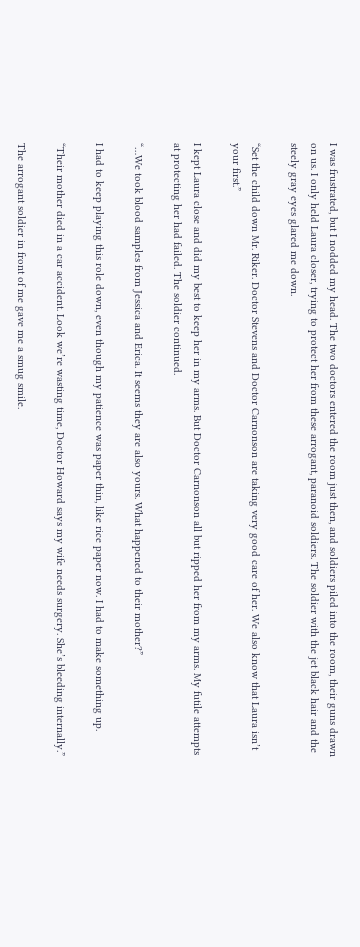I was frustrated, but I nodded my head. The two doctors entered the room just then, and soldiers piled into the room, their guns drawn on us. I only held Laura closer, trying to protect her from these arrogant, paranoid soldiers. The soldier with the jet black hair and the steely gray eyes glared me down.

“Set the child down Mr. Riker. Doctor Stevens and Doctor Carnonson are taking very good care of her. We also know that Laura isn’t your first.”

I kept Laura close and did my best to keep her in my arms. But Doctor Carnonson all but ripped her from my arms. My futile attempts at protecting her had failed. The soldier continued.

“…We took blood samples from Jessica and Erica. It seems they are also yours. What happened to their mother?”

I had to keep playing this role down, even though my patience was paper thin, like rice paper now. I had to make something up.

“Their mother died in a car accident. Look we’re wasting time, Doctor Howard says my wife needs surgery. She’s bleeding internally.”

The arrogant soldier in front of me gave me a smug smile.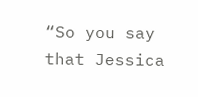“So you say that Jessica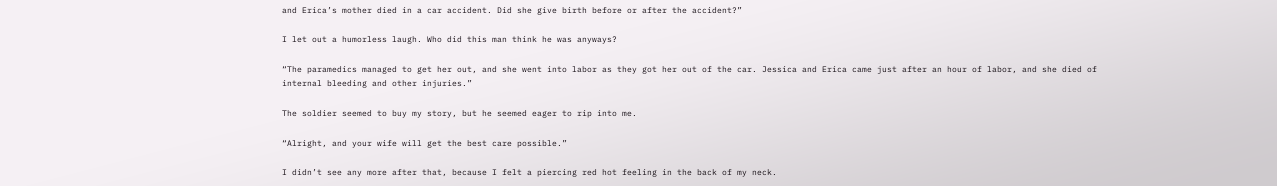and Erica’s mother died in a car accident. Did she give birth before or after the accident?”

I let out a humorless laugh. Who did this man think he was anyways?

“The paramedics managed to get her out, and she went into labor as they got her out of the car. Jessica and Erica came just after an hour of labor, and she died of internal bleeding and other injuries.”

The soldier seemed to buy my story, but he seemed eager to rip into me.

“Alright, and your wife will get the best care possible.”

I didn’t see any more after that, because I felt a piercing red hot feeling in the back of my neck.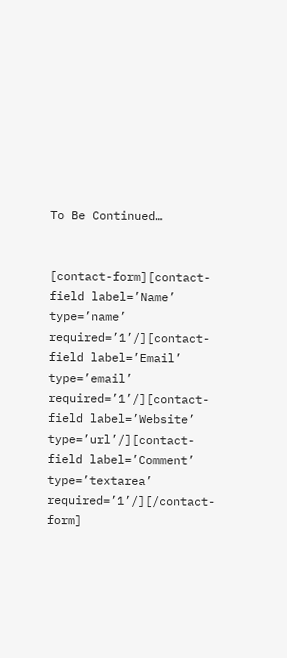To Be Continued…


[contact-form][contact-field label=’Name’ type=’name’ required=’1’/][contact-field label=’Email’ type=’email’ required=’1’/][contact-field label=’Website’ type=’url’/][contact-field label=’Comment’ type=’textarea’ required=’1’/][/contact-form]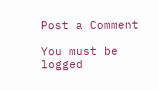Post a Comment

You must be logged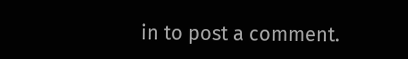in to post a comment.